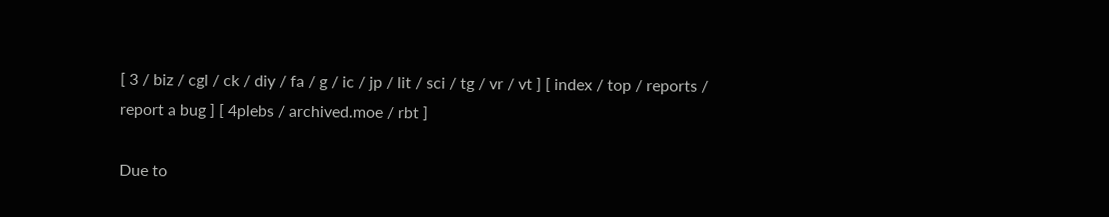[ 3 / biz / cgl / ck / diy / fa / g / ic / jp / lit / sci / tg / vr / vt ] [ index / top / reports / report a bug ] [ 4plebs / archived.moe / rbt ]

Due to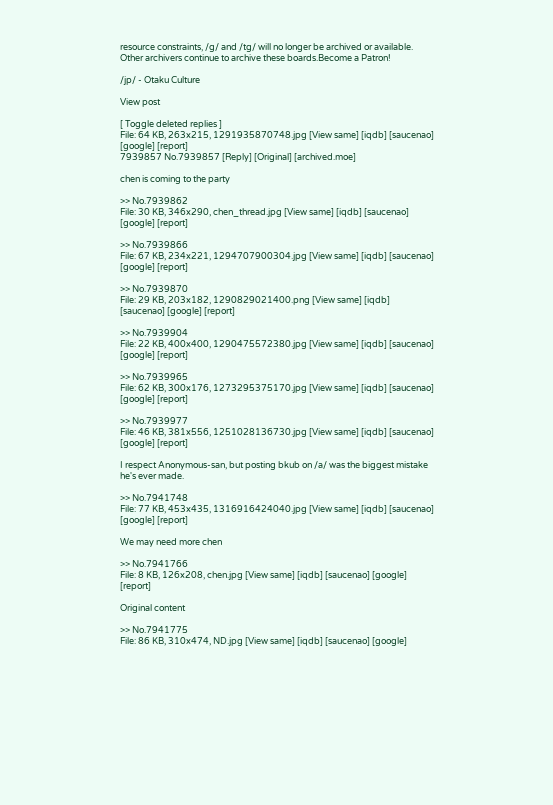resource constraints, /g/ and /tg/ will no longer be archived or available. Other archivers continue to archive these boards.Become a Patron!

/jp/ - Otaku Culture

View post

[ Toggle deleted replies ]
File: 64 KB, 263x215, 1291935870748.jpg [View same] [iqdb] [saucenao] [google] [report]
7939857 No.7939857 [Reply] [Original] [archived.moe]

chen is coming to the party

>> No.7939862
File: 30 KB, 346x290, chen_thread.jpg [View same] [iqdb] [saucenao] [google] [report]

>> No.7939866
File: 67 KB, 234x221, 1294707900304.jpg [View same] [iqdb] [saucenao] [google] [report]

>> No.7939870
File: 29 KB, 203x182, 1290829021400.png [View same] [iqdb] [saucenao] [google] [report]

>> No.7939904
File: 22 KB, 400x400, 1290475572380.jpg [View same] [iqdb] [saucenao] [google] [report]

>> No.7939965
File: 62 KB, 300x176, 1273295375170.jpg [View same] [iqdb] [saucenao] [google] [report]

>> No.7939977
File: 46 KB, 381x556, 1251028136730.jpg [View same] [iqdb] [saucenao] [google] [report]

I respect Anonymous-san, but posting bkub on /a/ was the biggest mistake he's ever made.

>> No.7941748
File: 77 KB, 453x435, 1316916424040.jpg [View same] [iqdb] [saucenao] [google] [report]

We may need more chen

>> No.7941766
File: 8 KB, 126x208, chen.jpg [View same] [iqdb] [saucenao] [google] [report]

Original content

>> No.7941775
File: 86 KB, 310x474, ND.jpg [View same] [iqdb] [saucenao] [google]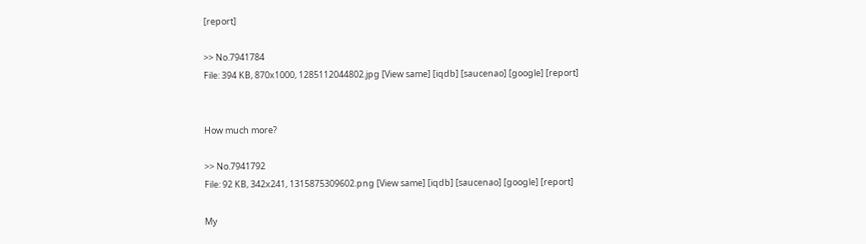[report]

>> No.7941784
File: 394 KB, 870x1000, 1285112044802.jpg [View same] [iqdb] [saucenao] [google] [report]


How much more?

>> No.7941792
File: 92 KB, 342x241, 1315875309602.png [View same] [iqdb] [saucenao] [google] [report]

My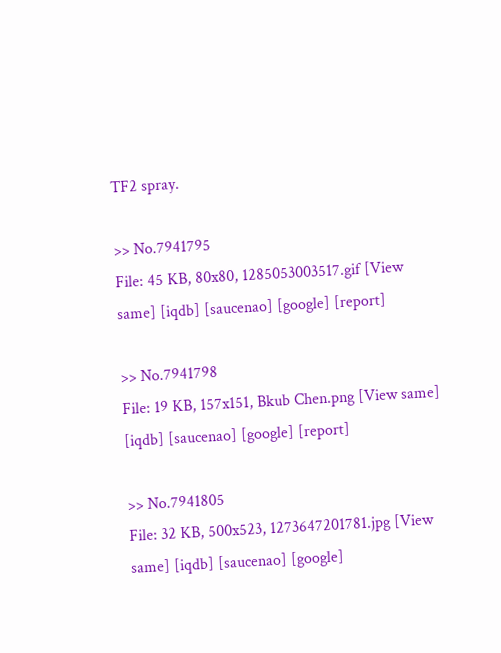TF2 spray.

>> No.7941795
File: 45 KB, 80x80, 1285053003517.gif [View same] [iqdb] [saucenao] [google] [report]

>> No.7941798
File: 19 KB, 157x151, Bkub Chen.png [View same] [iqdb] [saucenao] [google] [report]

>> No.7941805
File: 32 KB, 500x523, 1273647201781.jpg [View same] [iqdb] [saucenao] [google]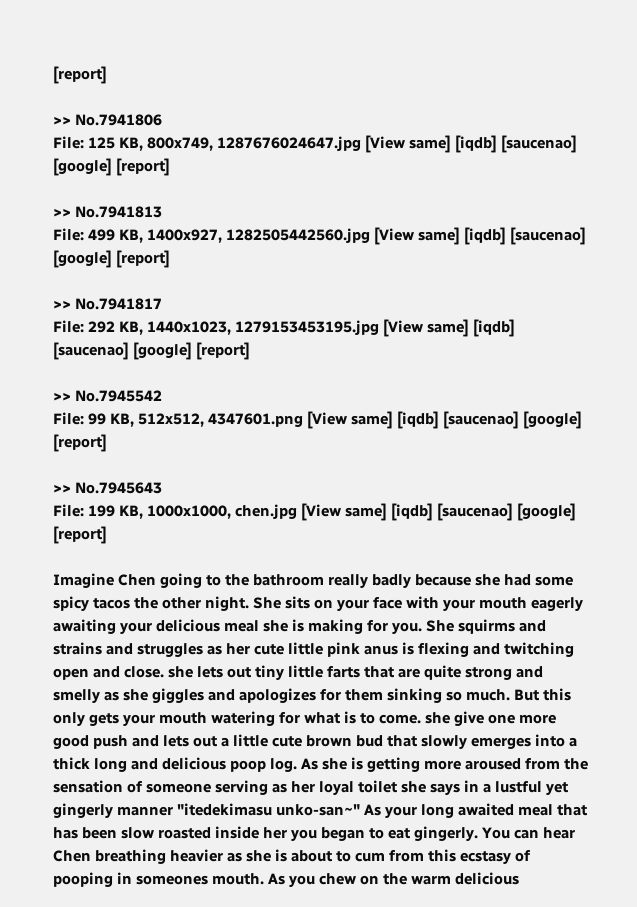[report]

>> No.7941806
File: 125 KB, 800x749, 1287676024647.jpg [View same] [iqdb] [saucenao] [google] [report]

>> No.7941813
File: 499 KB, 1400x927, 1282505442560.jpg [View same] [iqdb] [saucenao] [google] [report]

>> No.7941817
File: 292 KB, 1440x1023, 1279153453195.jpg [View same] [iqdb] [saucenao] [google] [report]

>> No.7945542
File: 99 KB, 512x512, 4347601.png [View same] [iqdb] [saucenao] [google] [report]

>> No.7945643
File: 199 KB, 1000x1000, chen.jpg [View same] [iqdb] [saucenao] [google] [report]

Imagine Chen going to the bathroom really badly because she had some spicy tacos the other night. She sits on your face with your mouth eagerly awaiting your delicious meal she is making for you. She squirms and strains and struggles as her cute little pink anus is flexing and twitching open and close. she lets out tiny little farts that are quite strong and smelly as she giggles and apologizes for them sinking so much. But this only gets your mouth watering for what is to come. she give one more good push and lets out a little cute brown bud that slowly emerges into a thick long and delicious poop log. As she is getting more aroused from the sensation of someone serving as her loyal toilet she says in a lustful yet gingerly manner "itedekimasu unko-san~" As your long awaited meal that has been slow roasted inside her you began to eat gingerly. You can hear Chen breathing heavier as she is about to cum from this ecstasy of pooping in someones mouth. As you chew on the warm delicious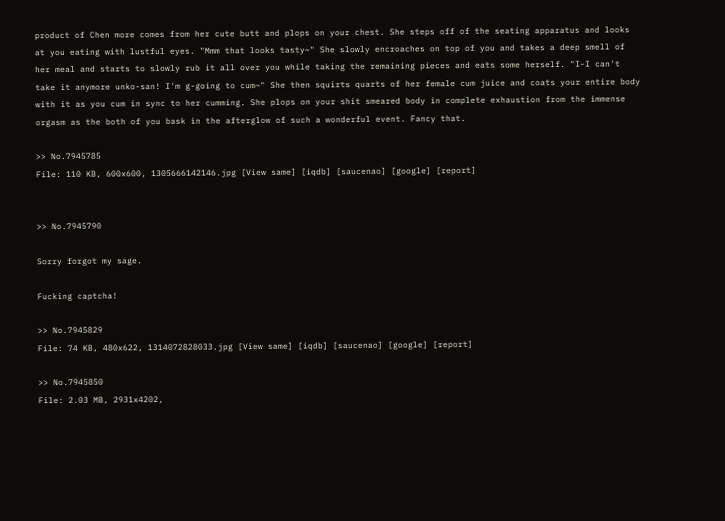product of Chen more comes from her cute butt and plops on your chest. She steps off of the seating apparatus and looks at you eating with lustful eyes. "Mmm that looks tasty~" She slowly encroaches on top of you and takes a deep smell of her meal and starts to slowly rub it all over you while taking the remaining pieces and eats some herself. "I-I can't take it anymore unko-san! I'm g-going to cum~" She then squirts quarts of her female cum juice and coats your entire body with it as you cum in sync to her cumming. She plops on your shit smeared body in complete exhaustion from the immense orgasm as the both of you bask in the afterglow of such a wonderful event. Fancy that.

>> No.7945785
File: 110 KB, 600x600, 1305666142146.jpg [View same] [iqdb] [saucenao] [google] [report]


>> No.7945790

Sorry forgot my sage.

Fucking captcha!

>> No.7945829
File: 74 KB, 480x622, 1314072828033.jpg [View same] [iqdb] [saucenao] [google] [report]

>> No.7945850
File: 2.03 MB, 2931x4202,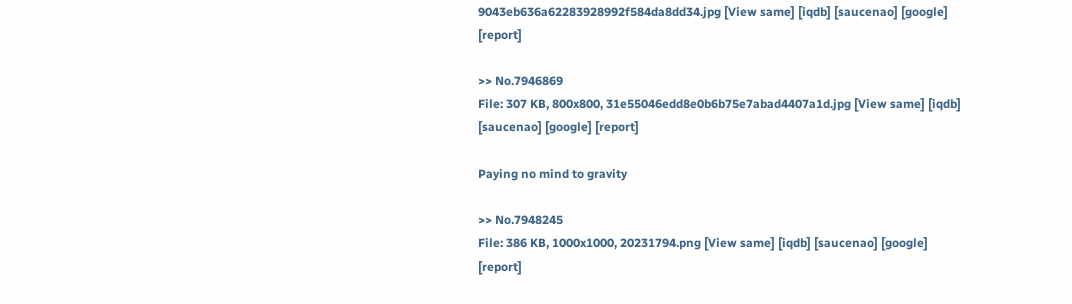9043eb636a62283928992f584da8dd34.jpg [View same] [iqdb] [saucenao] [google] [report]

>> No.7946869
File: 307 KB, 800x800, 31e55046edd8e0b6b75e7abad4407a1d.jpg [View same] [iqdb] [saucenao] [google] [report]

Paying no mind to gravity

>> No.7948245
File: 386 KB, 1000x1000, 20231794.png [View same] [iqdb] [saucenao] [google] [report]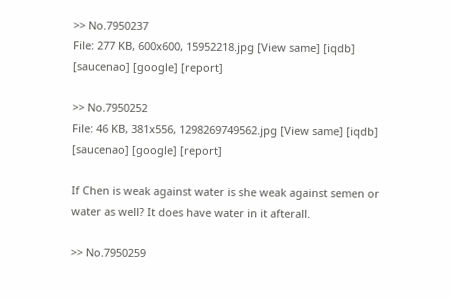>> No.7950237
File: 277 KB, 600x600, 15952218.jpg [View same] [iqdb] [saucenao] [google] [report]

>> No.7950252
File: 46 KB, 381x556, 1298269749562.jpg [View same] [iqdb] [saucenao] [google] [report]

If Chen is weak against water is she weak against semen or water as well? It does have water in it afterall.

>> No.7950259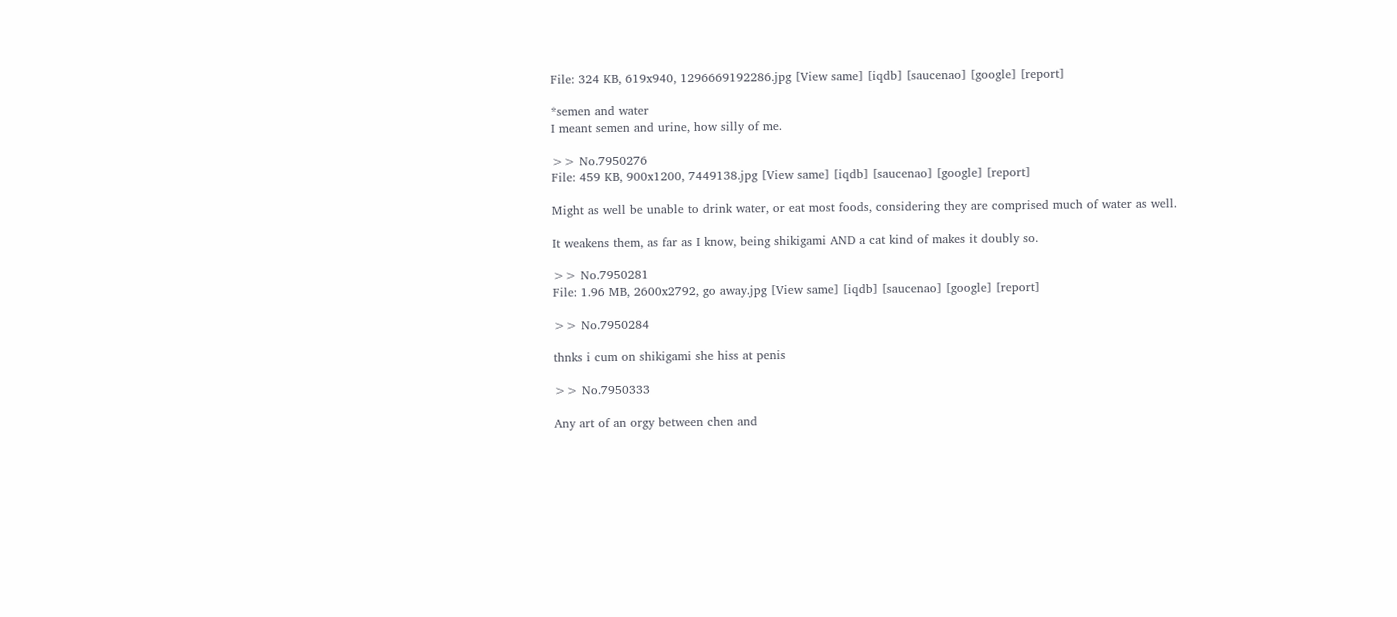File: 324 KB, 619x940, 1296669192286.jpg [View same] [iqdb] [saucenao] [google] [report]

*semen and water
I meant semen and urine, how silly of me.

>> No.7950276
File: 459 KB, 900x1200, 7449138.jpg [View same] [iqdb] [saucenao] [google] [report]

Might as well be unable to drink water, or eat most foods, considering they are comprised much of water as well.

It weakens them, as far as I know, being shikigami AND a cat kind of makes it doubly so.

>> No.7950281
File: 1.96 MB, 2600x2792, go away.jpg [View same] [iqdb] [saucenao] [google] [report]

>> No.7950284

thnks i cum on shikigami she hiss at penis

>> No.7950333

Any art of an orgy between chen and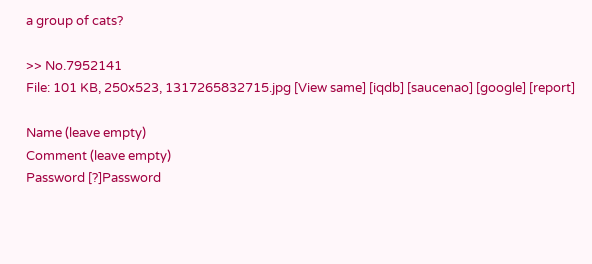a group of cats?

>> No.7952141
File: 101 KB, 250x523, 1317265832715.jpg [View same] [iqdb] [saucenao] [google] [report]

Name (leave empty)
Comment (leave empty)
Password [?]Password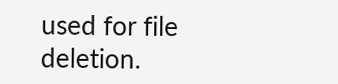used for file deletion.